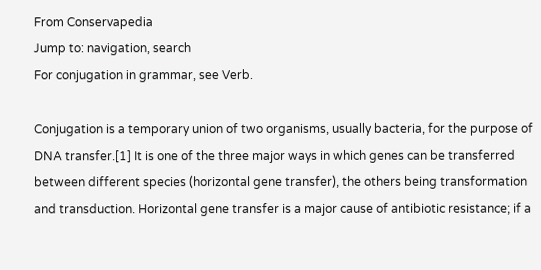From Conservapedia
Jump to: navigation, search
For conjugation in grammar, see Verb.

Conjugation is a temporary union of two organisms, usually bacteria, for the purpose of DNA transfer.[1] It is one of the three major ways in which genes can be transferred between different species (horizontal gene transfer), the others being transformation and transduction. Horizontal gene transfer is a major cause of antibiotic resistance; if a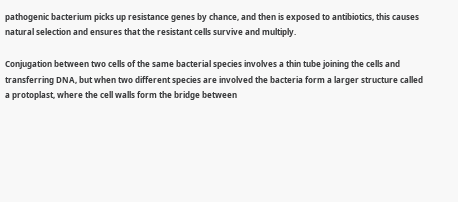pathogenic bacterium picks up resistance genes by chance, and then is exposed to antibiotics, this causes natural selection and ensures that the resistant cells survive and multiply.

Conjugation between two cells of the same bacterial species involves a thin tube joining the cells and transferring DNA, but when two different species are involved the bacteria form a larger structure called a protoplast, where the cell walls form the bridge between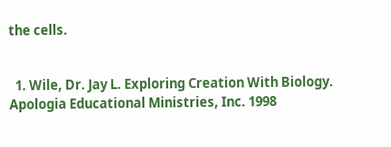the cells.


  1. Wile, Dr. Jay L. Exploring Creation With Biology. Apologia Educational Ministries, Inc. 1998